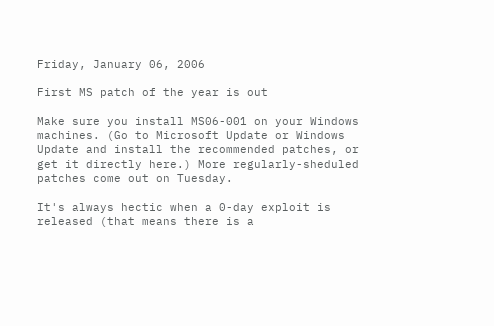Friday, January 06, 2006

First MS patch of the year is out

Make sure you install MS06-001 on your Windows machines. (Go to Microsoft Update or Windows Update and install the recommended patches, or get it directly here.) More regularly-sheduled patches come out on Tuesday.

It's always hectic when a 0-day exploit is released (that means there is a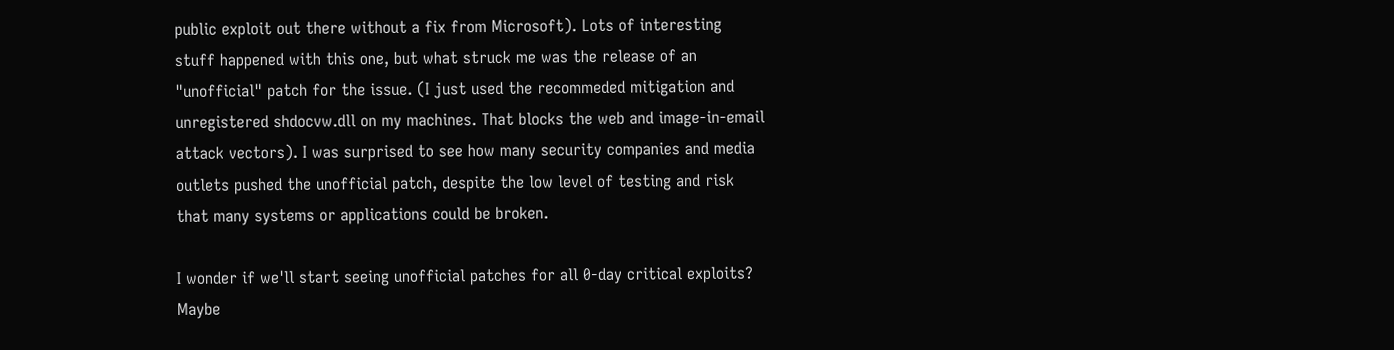public exploit out there without a fix from Microsoft). Lots of interesting stuff happened with this one, but what struck me was the release of an "unofficial" patch for the issue. (I just used the recommeded mitigation and unregistered shdocvw.dll on my machines. That blocks the web and image-in-email attack vectors). I was surprised to see how many security companies and media outlets pushed the unofficial patch, despite the low level of testing and risk that many systems or applications could be broken.

I wonder if we'll start seeing unofficial patches for all 0-day critical exploits? Maybe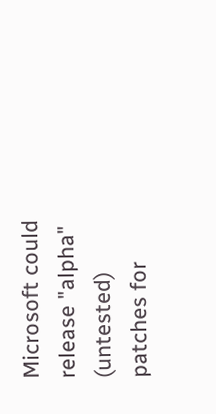Microsoft could release "alpha" (untested) patches for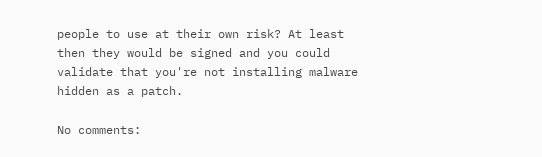people to use at their own risk? At least then they would be signed and you could validate that you're not installing malware hidden as a patch.

No comments: